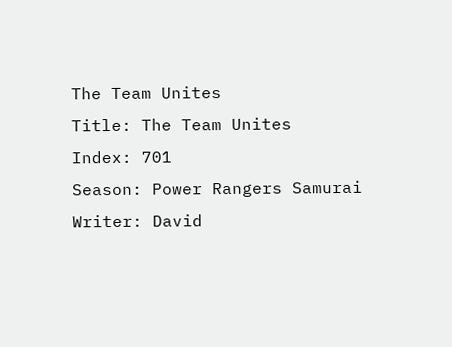The Team Unites
Title: The Team Unites
Index: 701
Season: Power Rangers Samurai
Writer: David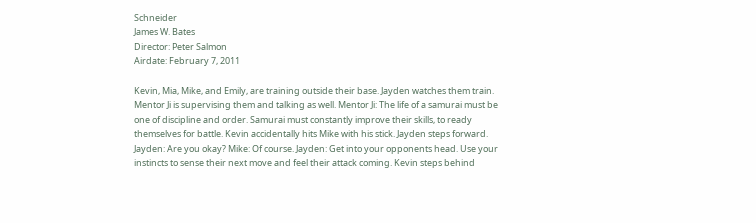Schneider
James W. Bates
Director: Peter Salmon
Airdate: February 7, 2011

Kevin, Mia, Mike, and Emily, are training outside their base. Jayden watches them train. Mentor Ji is supervising them and talking as well. Mentor Ji: The life of a samurai must be one of discipline and order. Samurai must constantly improve their skills, to ready themselves for battle. Kevin accidentally hits Mike with his stick. Jayden steps forward. Jayden: Are you okay? Mike: Of course. Jayden: Get into your opponents head. Use your instincts to sense their next move and feel their attack coming. Kevin steps behind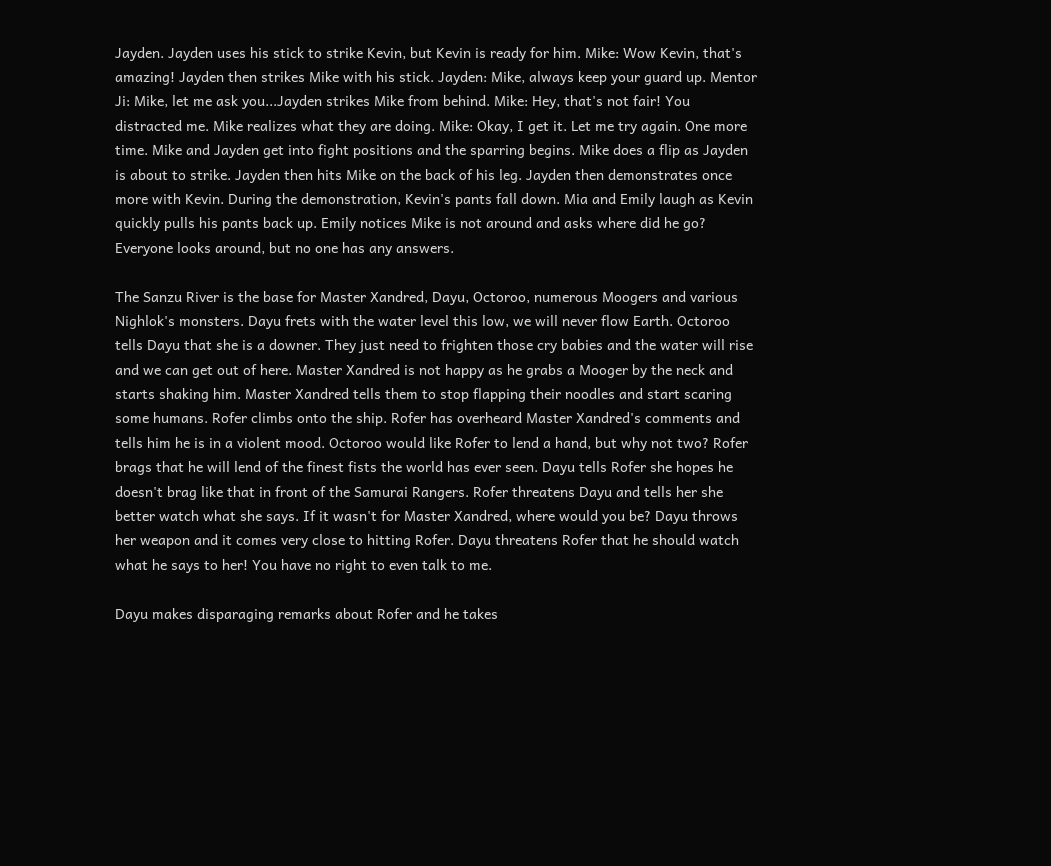Jayden. Jayden uses his stick to strike Kevin, but Kevin is ready for him. Mike: Wow Kevin, that's amazing! Jayden then strikes Mike with his stick. Jayden: Mike, always keep your guard up. Mentor Ji: Mike, let me ask you...Jayden strikes Mike from behind. Mike: Hey, that's not fair! You distracted me. Mike realizes what they are doing. Mike: Okay, I get it. Let me try again. One more time. Mike and Jayden get into fight positions and the sparring begins. Mike does a flip as Jayden is about to strike. Jayden then hits Mike on the back of his leg. Jayden then demonstrates once more with Kevin. During the demonstration, Kevin's pants fall down. Mia and Emily laugh as Kevin quickly pulls his pants back up. Emily notices Mike is not around and asks where did he go? Everyone looks around, but no one has any answers.

The Sanzu River is the base for Master Xandred, Dayu, Octoroo, numerous Moogers and various Nighlok's monsters. Dayu frets with the water level this low, we will never flow Earth. Octoroo tells Dayu that she is a downer. They just need to frighten those cry babies and the water will rise and we can get out of here. Master Xandred is not happy as he grabs a Mooger by the neck and starts shaking him. Master Xandred tells them to stop flapping their noodles and start scaring some humans. Rofer climbs onto the ship. Rofer has overheard Master Xandred's comments and tells him he is in a violent mood. Octoroo would like Rofer to lend a hand, but why not two? Rofer brags that he will lend of the finest fists the world has ever seen. Dayu tells Rofer she hopes he doesn't brag like that in front of the Samurai Rangers. Rofer threatens Dayu and tells her she better watch what she says. If it wasn't for Master Xandred, where would you be? Dayu throws her weapon and it comes very close to hitting Rofer. Dayu threatens Rofer that he should watch what he says to her! You have no right to even talk to me.

Dayu makes disparaging remarks about Rofer and he takes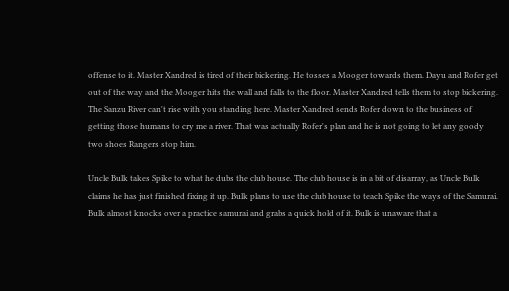offense to it. Master Xandred is tired of their bickering. He tosses a Mooger towards them. Dayu and Rofer get out of the way and the Mooger hits the wall and falls to the floor. Master Xandred tells them to stop bickering. The Sanzu River can't rise with you standing here. Master Xandred sends Rofer down to the business of getting those humans to cry me a river. That was actually Rofer's plan and he is not going to let any goody two shoes Rangers stop him.

Uncle Bulk takes Spike to what he dubs the club house. The club house is in a bit of disarray, as Uncle Bulk claims he has just finished fixing it up. Bulk plans to use the club house to teach Spike the ways of the Samurai. Bulk almost knocks over a practice samurai and grabs a quick hold of it. Bulk is unaware that a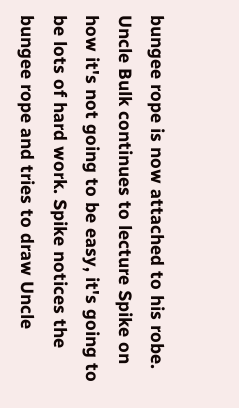bungee rope is now attached to his robe. Uncle Bulk continues to lecture Spike on how it's not going to be easy, it's going to be lots of hard work. Spike notices the bungee rope and tries to draw Uncle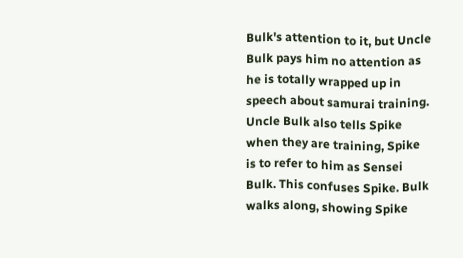Bulk's attention to it, but Uncle Bulk pays him no attention as he is totally wrapped up in speech about samurai training. Uncle Bulk also tells Spike when they are training, Spike is to refer to him as Sensei Bulk. This confuses Spike. Bulk walks along, showing Spike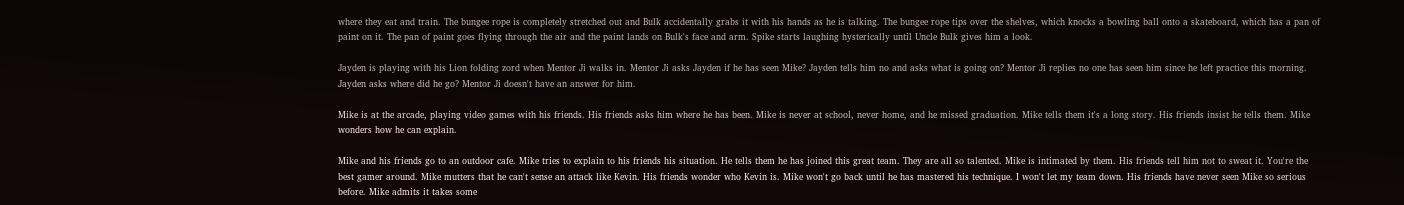where they eat and train. The bungee rope is completely stretched out and Bulk accidentally grabs it with his hands as he is talking. The bungee rope tips over the shelves, which knocks a bowling ball onto a skateboard, which has a pan of paint on it. The pan of paint goes flying through the air and the paint lands on Bulk's face and arm. Spike starts laughing hysterically until Uncle Bulk gives him a look.

Jayden is playing with his Lion folding zord when Mentor Ji walks in. Mentor Ji asks Jayden if he has seen Mike? Jayden tells him no and asks what is going on? Mentor Ji replies no one has seen him since he left practice this morning. Jayden asks where did he go? Mentor Ji doesn't have an answer for him.

Mike is at the arcade, playing video games with his friends. His friends asks him where he has been. Mike is never at school, never home, and he missed graduation. Mike tells them it's a long story. His friends insist he tells them. Mike wonders how he can explain.

Mike and his friends go to an outdoor cafe. Mike tries to explain to his friends his situation. He tells them he has joined this great team. They are all so talented. Mike is intimated by them. His friends tell him not to sweat it. You're the best gamer around. Mike mutters that he can't sense an attack like Kevin. His friends wonder who Kevin is. Mike won't go back until he has mastered his technique. I won't let my team down. His friends have never seen Mike so serious before. Mike admits it takes some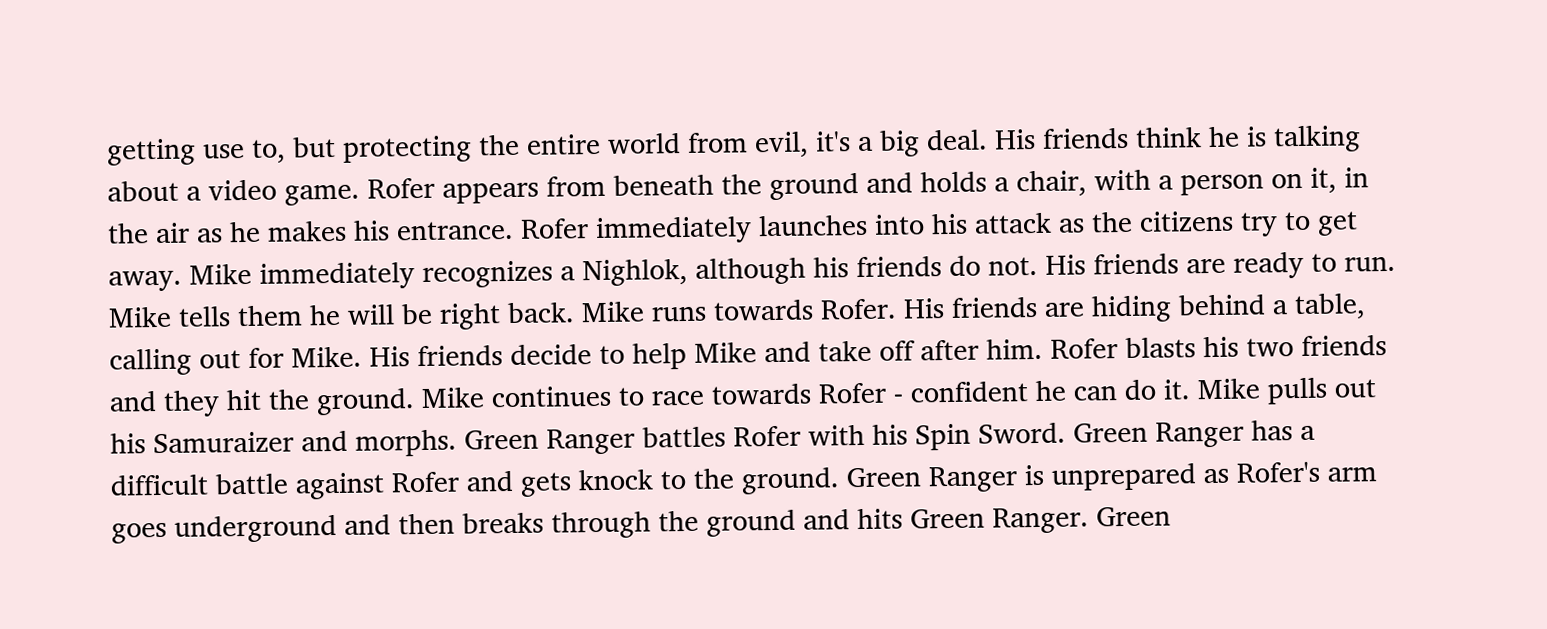getting use to, but protecting the entire world from evil, it's a big deal. His friends think he is talking about a video game. Rofer appears from beneath the ground and holds a chair, with a person on it, in the air as he makes his entrance. Rofer immediately launches into his attack as the citizens try to get away. Mike immediately recognizes a Nighlok, although his friends do not. His friends are ready to run. Mike tells them he will be right back. Mike runs towards Rofer. His friends are hiding behind a table, calling out for Mike. His friends decide to help Mike and take off after him. Rofer blasts his two friends and they hit the ground. Mike continues to race towards Rofer - confident he can do it. Mike pulls out his Samuraizer and morphs. Green Ranger battles Rofer with his Spin Sword. Green Ranger has a difficult battle against Rofer and gets knock to the ground. Green Ranger is unprepared as Rofer's arm goes underground and then breaks through the ground and hits Green Ranger. Green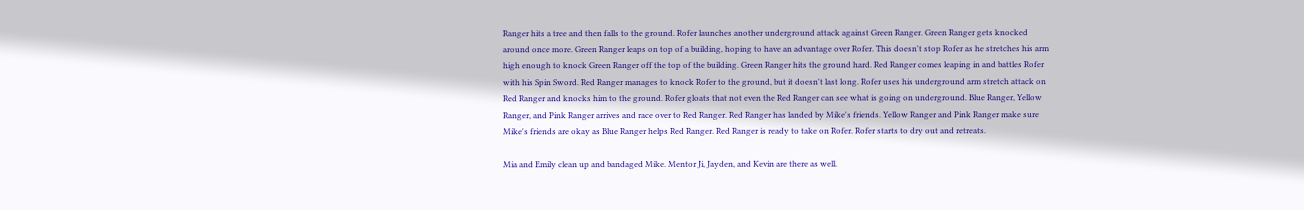Ranger hits a tree and then falls to the ground. Rofer launches another underground attack against Green Ranger. Green Ranger gets knocked around once more. Green Ranger leaps on top of a building, hoping to have an advantage over Rofer. This doesn't stop Rofer as he stretches his arm high enough to knock Green Ranger off the top of the building. Green Ranger hits the ground hard. Red Ranger comes leaping in and battles Rofer with his Spin Sword. Red Ranger manages to knock Rofer to the ground, but it doesn't last long. Rofer uses his underground arm stretch attack on Red Ranger and knocks him to the ground. Rofer gloats that not even the Red Ranger can see what is going on underground. Blue Ranger, Yellow Ranger, and Pink Ranger arrives and race over to Red Ranger. Red Ranger has landed by Mike's friends. Yellow Ranger and Pink Ranger make sure Mike's friends are okay as Blue Ranger helps Red Ranger. Red Ranger is ready to take on Rofer. Rofer starts to dry out and retreats.

Mia and Emily clean up and bandaged Mike. Mentor Ji, Jayden, and Kevin are there as well.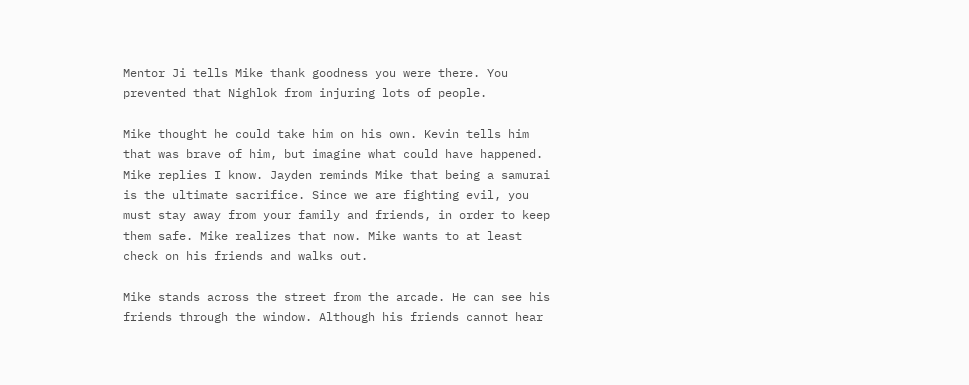Mentor Ji tells Mike thank goodness you were there. You prevented that Nighlok from injuring lots of people.

Mike thought he could take him on his own. Kevin tells him that was brave of him, but imagine what could have happened. Mike replies I know. Jayden reminds Mike that being a samurai is the ultimate sacrifice. Since we are fighting evil, you must stay away from your family and friends, in order to keep them safe. Mike realizes that now. Mike wants to at least check on his friends and walks out.

Mike stands across the street from the arcade. He can see his friends through the window. Although his friends cannot hear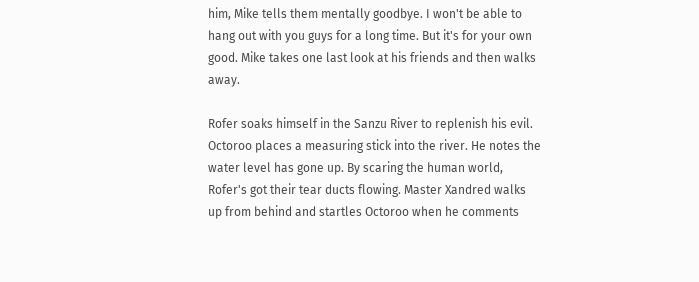him, Mike tells them mentally goodbye. I won't be able to hang out with you guys for a long time. But it's for your own good. Mike takes one last look at his friends and then walks away.

Rofer soaks himself in the Sanzu River to replenish his evil. Octoroo places a measuring stick into the river. He notes the water level has gone up. By scaring the human world, Rofer's got their tear ducts flowing. Master Xandred walks up from behind and startles Octoroo when he comments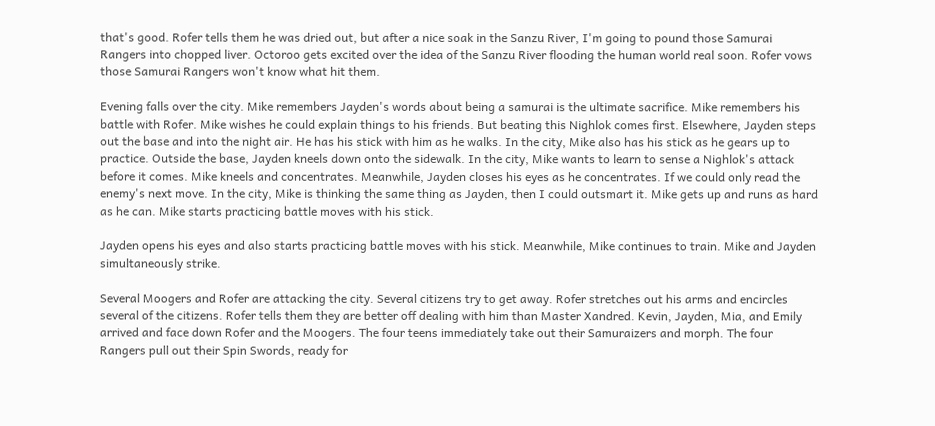that's good. Rofer tells them he was dried out, but after a nice soak in the Sanzu River, I'm going to pound those Samurai Rangers into chopped liver. Octoroo gets excited over the idea of the Sanzu River flooding the human world real soon. Rofer vows those Samurai Rangers won't know what hit them.

Evening falls over the city. Mike remembers Jayden's words about being a samurai is the ultimate sacrifice. Mike remembers his battle with Rofer. Mike wishes he could explain things to his friends. But beating this Nighlok comes first. Elsewhere, Jayden steps out the base and into the night air. He has his stick with him as he walks. In the city, Mike also has his stick as he gears up to practice. Outside the base, Jayden kneels down onto the sidewalk. In the city, Mike wants to learn to sense a Nighlok's attack before it comes. Mike kneels and concentrates. Meanwhile, Jayden closes his eyes as he concentrates. If we could only read the enemy's next move. In the city, Mike is thinking the same thing as Jayden, then I could outsmart it. Mike gets up and runs as hard as he can. Mike starts practicing battle moves with his stick.

Jayden opens his eyes and also starts practicing battle moves with his stick. Meanwhile, Mike continues to train. Mike and Jayden simultaneously strike.

Several Moogers and Rofer are attacking the city. Several citizens try to get away. Rofer stretches out his arms and encircles several of the citizens. Rofer tells them they are better off dealing with him than Master Xandred. Kevin, Jayden, Mia, and Emily arrived and face down Rofer and the Moogers. The four teens immediately take out their Samuraizers and morph. The four Rangers pull out their Spin Swords, ready for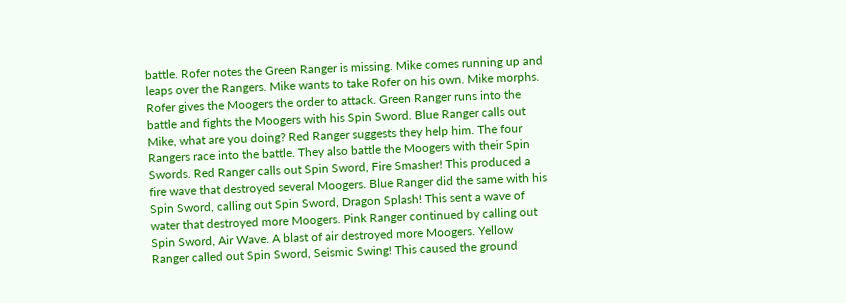battle. Rofer notes the Green Ranger is missing. Mike comes running up and leaps over the Rangers. Mike wants to take Rofer on his own. Mike morphs. Rofer gives the Moogers the order to attack. Green Ranger runs into the battle and fights the Moogers with his Spin Sword. Blue Ranger calls out Mike, what are you doing? Red Ranger suggests they help him. The four Rangers race into the battle. They also battle the Moogers with their Spin Swords. Red Ranger calls out Spin Sword, Fire Smasher! This produced a fire wave that destroyed several Moogers. Blue Ranger did the same with his Spin Sword, calling out Spin Sword, Dragon Splash! This sent a wave of water that destroyed more Moogers. Pink Ranger continued by calling out Spin Sword, Air Wave. A blast of air destroyed more Moogers. Yellow Ranger called out Spin Sword, Seismic Swing! This caused the ground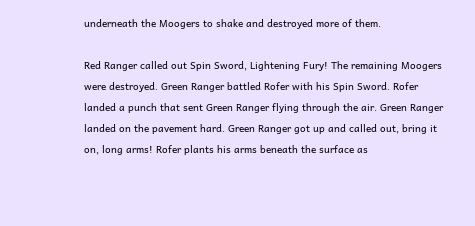underneath the Moogers to shake and destroyed more of them.

Red Ranger called out Spin Sword, Lightening Fury! The remaining Moogers were destroyed. Green Ranger battled Rofer with his Spin Sword. Rofer landed a punch that sent Green Ranger flying through the air. Green Ranger landed on the pavement hard. Green Ranger got up and called out, bring it on, long arms! Rofer plants his arms beneath the surface as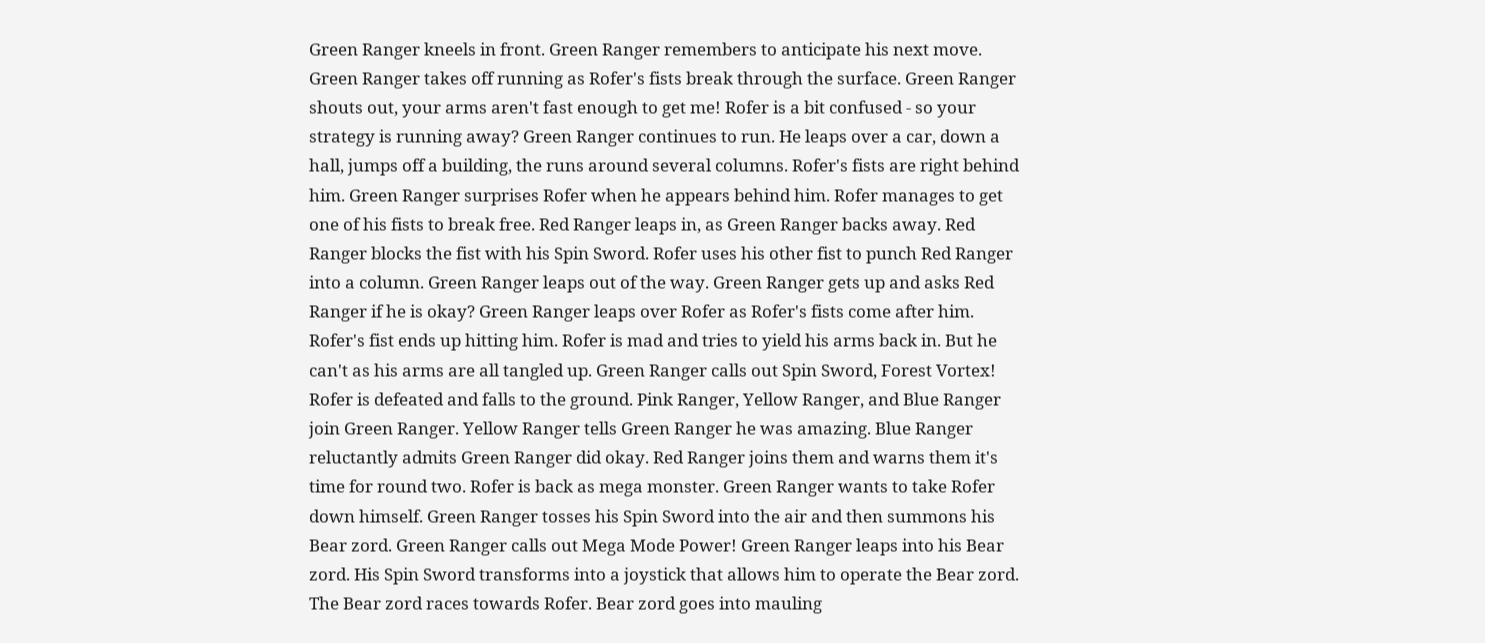Green Ranger kneels in front. Green Ranger remembers to anticipate his next move. Green Ranger takes off running as Rofer's fists break through the surface. Green Ranger shouts out, your arms aren't fast enough to get me! Rofer is a bit confused - so your strategy is running away? Green Ranger continues to run. He leaps over a car, down a hall, jumps off a building, the runs around several columns. Rofer's fists are right behind him. Green Ranger surprises Rofer when he appears behind him. Rofer manages to get one of his fists to break free. Red Ranger leaps in, as Green Ranger backs away. Red Ranger blocks the fist with his Spin Sword. Rofer uses his other fist to punch Red Ranger into a column. Green Ranger leaps out of the way. Green Ranger gets up and asks Red Ranger if he is okay? Green Ranger leaps over Rofer as Rofer's fists come after him. Rofer's fist ends up hitting him. Rofer is mad and tries to yield his arms back in. But he can't as his arms are all tangled up. Green Ranger calls out Spin Sword, Forest Vortex! Rofer is defeated and falls to the ground. Pink Ranger, Yellow Ranger, and Blue Ranger join Green Ranger. Yellow Ranger tells Green Ranger he was amazing. Blue Ranger reluctantly admits Green Ranger did okay. Red Ranger joins them and warns them it's time for round two. Rofer is back as mega monster. Green Ranger wants to take Rofer down himself. Green Ranger tosses his Spin Sword into the air and then summons his Bear zord. Green Ranger calls out Mega Mode Power! Green Ranger leaps into his Bear zord. His Spin Sword transforms into a joystick that allows him to operate the Bear zord. The Bear zord races towards Rofer. Bear zord goes into mauling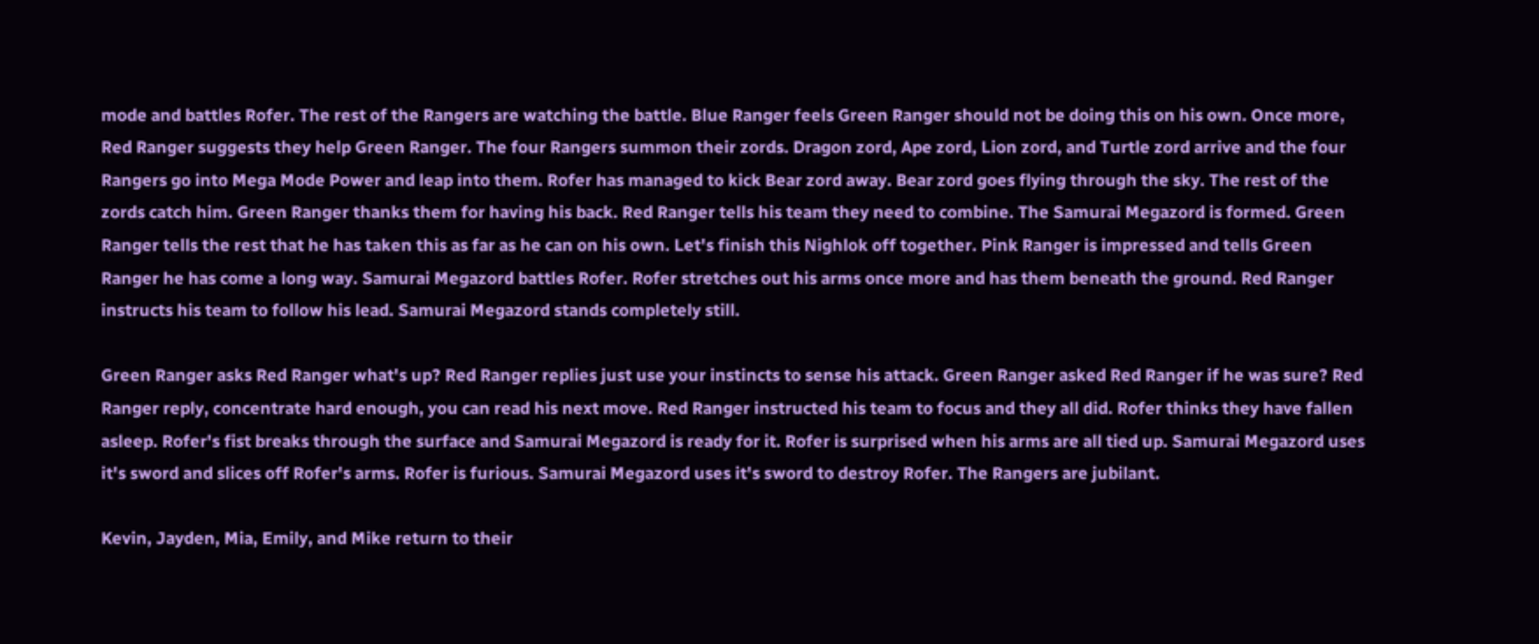mode and battles Rofer. The rest of the Rangers are watching the battle. Blue Ranger feels Green Ranger should not be doing this on his own. Once more, Red Ranger suggests they help Green Ranger. The four Rangers summon their zords. Dragon zord, Ape zord, Lion zord, and Turtle zord arrive and the four Rangers go into Mega Mode Power and leap into them. Rofer has managed to kick Bear zord away. Bear zord goes flying through the sky. The rest of the zords catch him. Green Ranger thanks them for having his back. Red Ranger tells his team they need to combine. The Samurai Megazord is formed. Green Ranger tells the rest that he has taken this as far as he can on his own. Let's finish this Nighlok off together. Pink Ranger is impressed and tells Green Ranger he has come a long way. Samurai Megazord battles Rofer. Rofer stretches out his arms once more and has them beneath the ground. Red Ranger instructs his team to follow his lead. Samurai Megazord stands completely still.

Green Ranger asks Red Ranger what's up? Red Ranger replies just use your instincts to sense his attack. Green Ranger asked Red Ranger if he was sure? Red Ranger reply, concentrate hard enough, you can read his next move. Red Ranger instructed his team to focus and they all did. Rofer thinks they have fallen asleep. Rofer's fist breaks through the surface and Samurai Megazord is ready for it. Rofer is surprised when his arms are all tied up. Samurai Megazord uses it's sword and slices off Rofer's arms. Rofer is furious. Samurai Megazord uses it's sword to destroy Rofer. The Rangers are jubilant.

Kevin, Jayden, Mia, Emily, and Mike return to their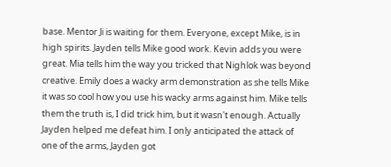base. Mentor Ji is waiting for them. Everyone, except Mike, is in high spirits. Jayden tells Mike good work. Kevin adds you were great. Mia tells him the way you tricked that Nighlok was beyond creative. Emily does a wacky arm demonstration as she tells Mike it was so cool how you use his wacky arms against him. Mike tells them the truth is, I did trick him, but it wasn't enough. Actually Jayden helped me defeat him. I only anticipated the attack of one of the arms, Jayden got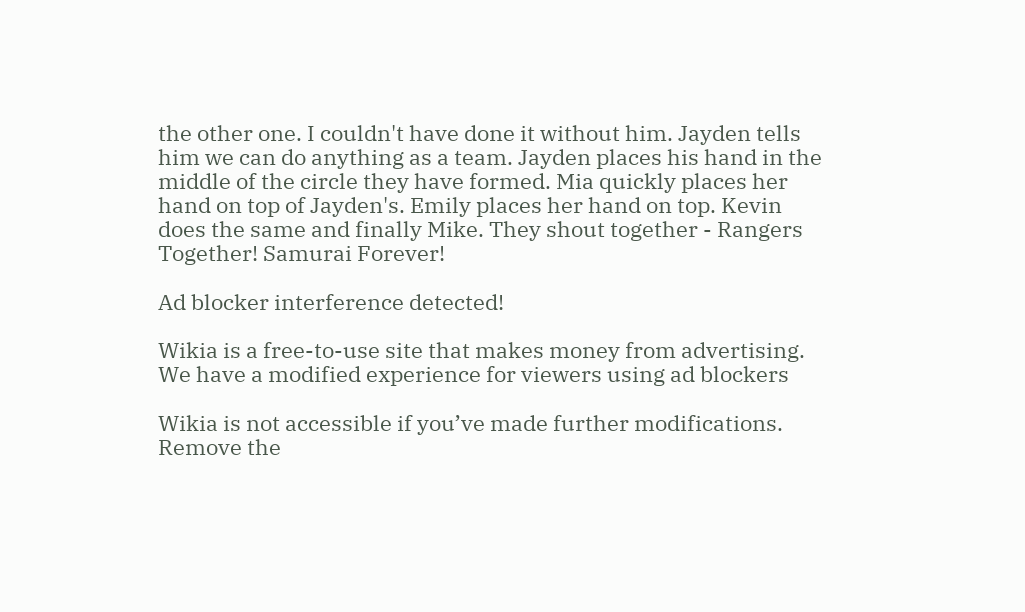the other one. I couldn't have done it without him. Jayden tells him we can do anything as a team. Jayden places his hand in the middle of the circle they have formed. Mia quickly places her hand on top of Jayden's. Emily places her hand on top. Kevin does the same and finally Mike. They shout together - Rangers Together! Samurai Forever!

Ad blocker interference detected!

Wikia is a free-to-use site that makes money from advertising. We have a modified experience for viewers using ad blockers

Wikia is not accessible if you’ve made further modifications. Remove the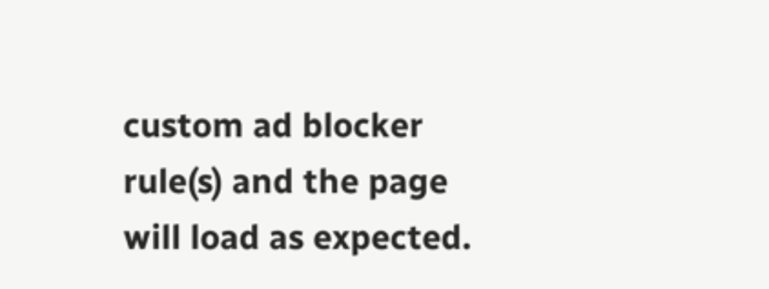custom ad blocker rule(s) and the page will load as expected.